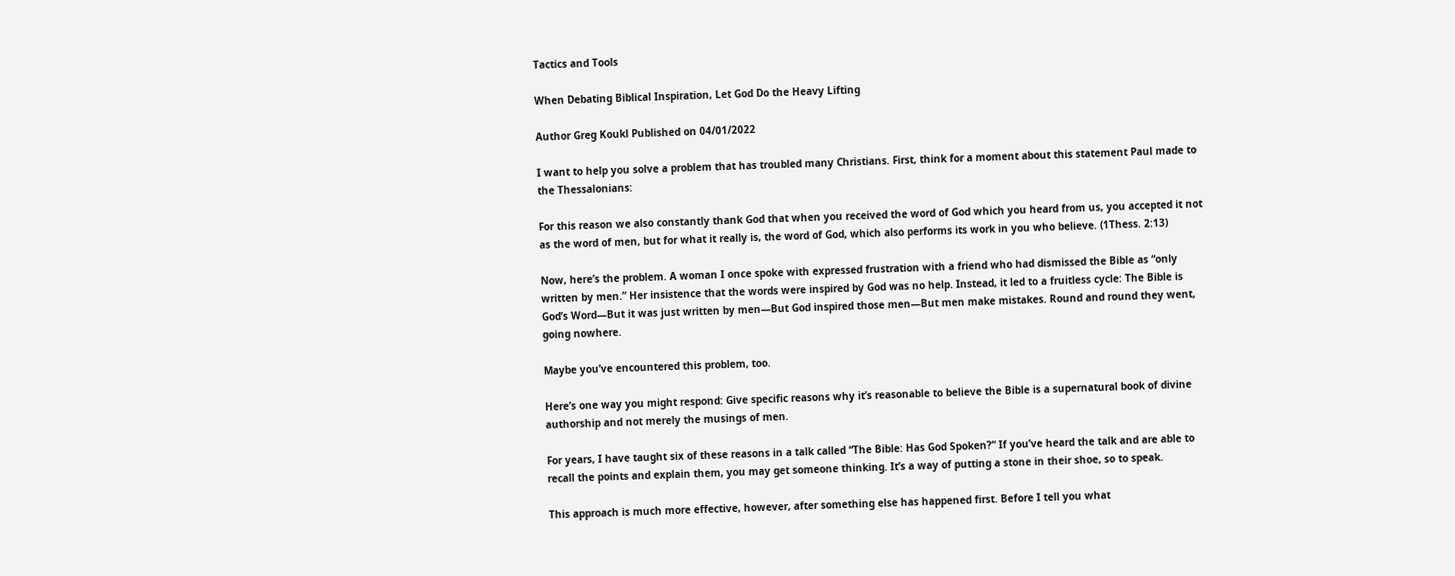Tactics and Tools

When Debating Biblical Inspiration, Let God Do the Heavy Lifting

Author Greg Koukl Published on 04/01/2022

I want to help you solve a problem that has troubled many Christians. First, think for a moment about this statement Paul made to the Thessalonians:

For this reason we also constantly thank God that when you received the word of God which you heard from us, you accepted it not as the word of men, but for what it really is, the word of God, which also performs its work in you who believe. (1Thess. 2:13)

Now, here’s the problem. A woman I once spoke with expressed frustration with a friend who had dismissed the Bible as “only written by men.” Her insistence that the words were inspired by God was no help. Instead, it led to a fruitless cycle: The Bible is God’s Word—But it was just written by men—But God inspired those men—But men make mistakes. Round and round they went, going nowhere.

Maybe you’ve encountered this problem, too.

Here’s one way you might respond: Give specific reasons why it’s reasonable to believe the Bible is a supernatural book of divine authorship and not merely the musings of men.

For years, I have taught six of these reasons in a talk called “The Bible: Has God Spoken?” If you’ve heard the talk and are able to recall the points and explain them, you may get someone thinking. It’s a way of putting a stone in their shoe, so to speak.

This approach is much more effective, however, after something else has happened first. Before I tell you what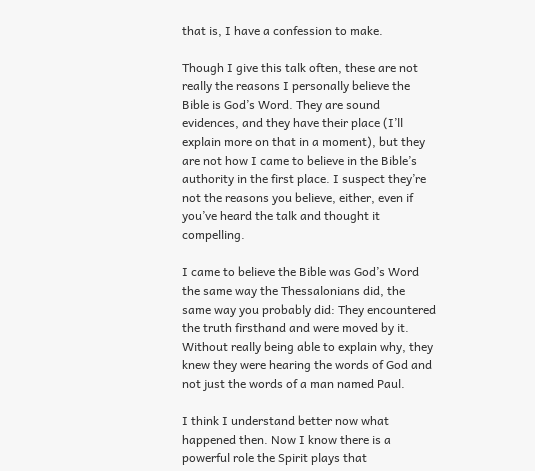that is, I have a confession to make.

Though I give this talk often, these are not really the reasons I personally believe the Bible is God’s Word. They are sound evidences, and they have their place (I’ll explain more on that in a moment), but they are not how I came to believe in the Bible’s authority in the first place. I suspect they’re not the reasons you believe, either, even if you’ve heard the talk and thought it compelling.

I came to believe the Bible was God’s Word the same way the Thessalonians did, the same way you probably did: They encountered the truth firsthand and were moved by it. Without really being able to explain why, they knew they were hearing the words of God and not just the words of a man named Paul.

I think I understand better now what happened then. Now I know there is a powerful role the Spirit plays that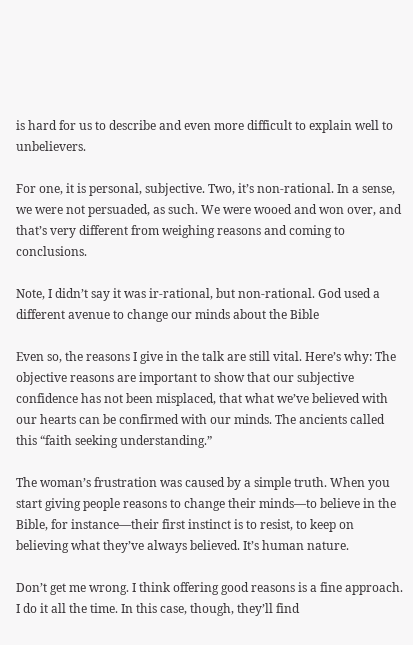is hard for us to describe and even more difficult to explain well to unbelievers.

For one, it is personal, subjective. Two, it’s non-rational. In a sense, we were not persuaded, as such. We were wooed and won over, and that’s very different from weighing reasons and coming to conclusions.

Note, I didn’t say it was ir-rational, but non-rational. God used a different avenue to change our minds about the Bible

Even so, the reasons I give in the talk are still vital. Here’s why: The objective reasons are important to show that our subjective confidence has not been misplaced, that what we’ve believed with our hearts can be confirmed with our minds. The ancients called this “faith seeking understanding.”

The woman’s frustration was caused by a simple truth. When you start giving people reasons to change their minds—to believe in the Bible, for instance—their first instinct is to resist, to keep on believing what they’ve always believed. It’s human nature.

Don’t get me wrong. I think offering good reasons is a fine approach. I do it all the time. In this case, though, they’ll find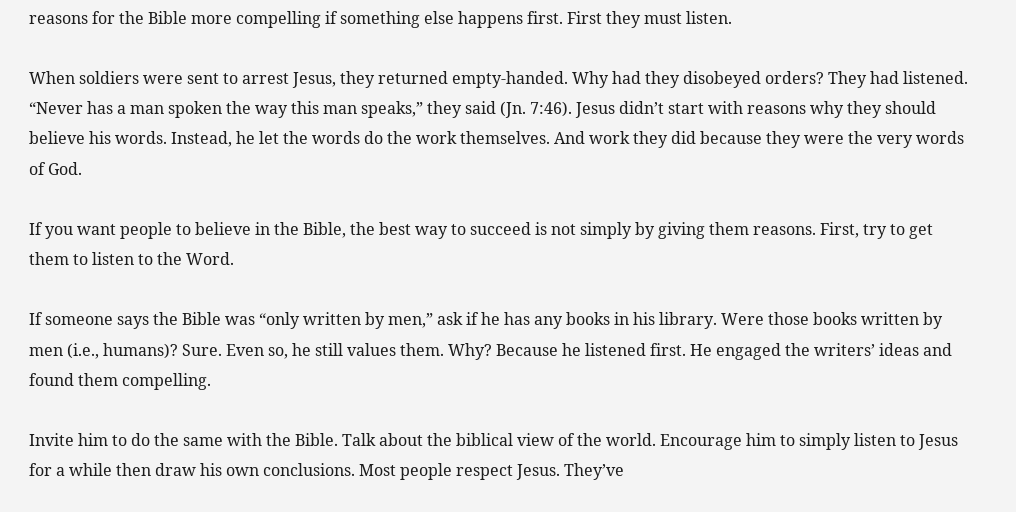reasons for the Bible more compelling if something else happens first. First they must listen.

When soldiers were sent to arrest Jesus, they returned empty-handed. Why had they disobeyed orders? They had listened. “Never has a man spoken the way this man speaks,” they said (Jn. 7:46). Jesus didn’t start with reasons why they should believe his words. Instead, he let the words do the work themselves. And work they did because they were the very words of God.

If you want people to believe in the Bible, the best way to succeed is not simply by giving them reasons. First, try to get them to listen to the Word.

If someone says the Bible was “only written by men,” ask if he has any books in his library. Were those books written by men (i.e., humans)? Sure. Even so, he still values them. Why? Because he listened first. He engaged the writers’ ideas and found them compelling.

Invite him to do the same with the Bible. Talk about the biblical view of the world. Encourage him to simply listen to Jesus for a while then draw his own conclusions. Most people respect Jesus. They’ve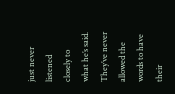just never listened closely to what he’s said. They’ve never allowed the words to have their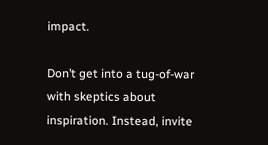impact.

Don’t get into a tug-of-war with skeptics about inspiration. Instead, invite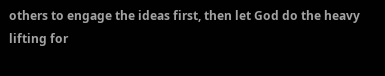others to engage the ideas first, then let God do the heavy lifting for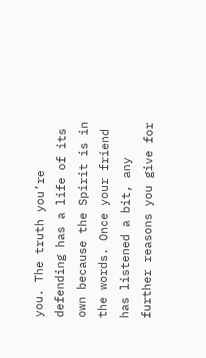you. The truth you’re defending has a life of its own because the Spirit is in the words. Once your friend has listened a bit, any further reasons you give for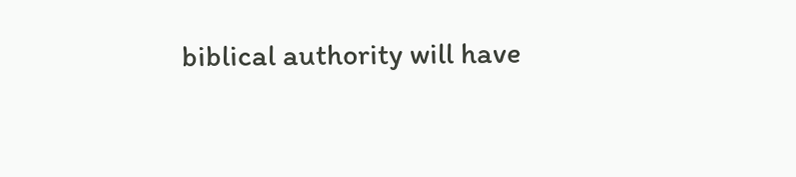biblical authority will have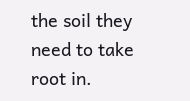the soil they need to take root in.